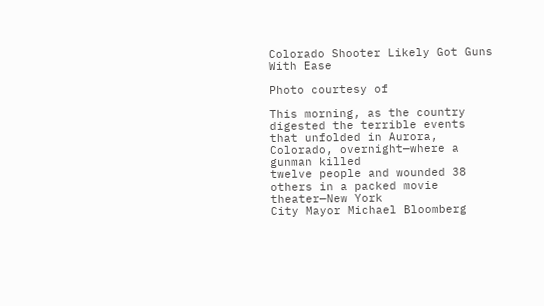Colorado Shooter Likely Got Guns With Ease

Photo courtesy of

This morning, as the country digested the terrible events that unfolded in Aurora, Colorado, overnight—where a gunman killed
twelve people and wounded 38 others in a packed movie theater—New York
City Mayor Michael Bloomberg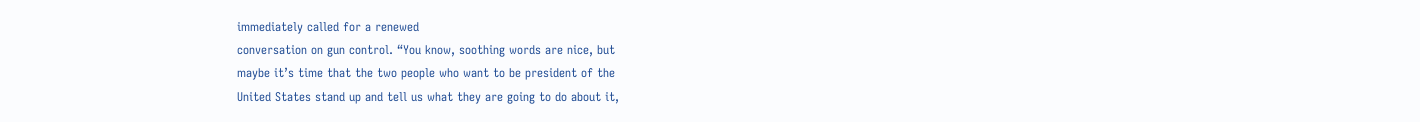immediately called for a renewed
conversation on gun control. “You know, soothing words are nice, but
maybe it’s time that the two people who want to be president of the
United States stand up and tell us what they are going to do about it,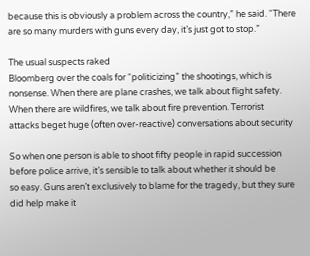because this is obviously a problem across the country,” he said. “There
are so many murders with guns every day, it’s just got to stop.”

The usual suspects raked
Bloomberg over the coals for “politicizing” the shootings, which is
nonsense. When there are plane crashes, we talk about flight safety.
When there are wildfires, we talk about fire prevention. Terrorist
attacks beget huge (often over-reactive) conversations about security

So when one person is able to shoot fifty people in rapid succession
before police arrive, it’s sensible to talk about whether it should be
so easy. Guns aren’t exclusively to blame for the tragedy, but they sure
did help make it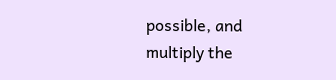possible, and multiply the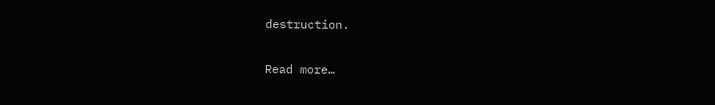destruction.

Read more…